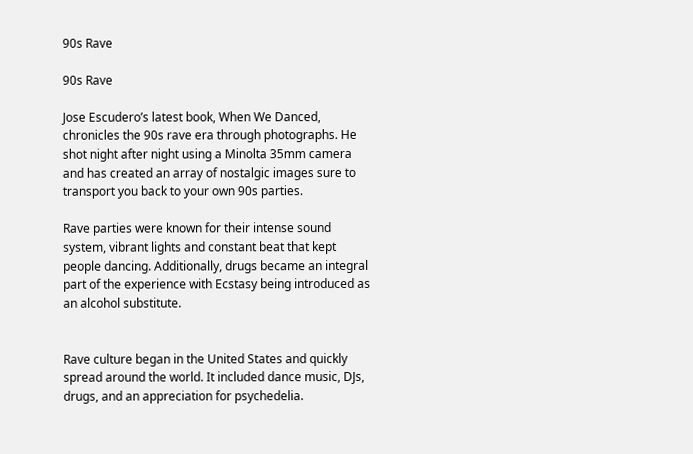90s Rave

90s Rave

Jose Escudero’s latest book, When We Danced, chronicles the 90s rave era through photographs. He shot night after night using a Minolta 35mm camera and has created an array of nostalgic images sure to transport you back to your own 90s parties.

Rave parties were known for their intense sound system, vibrant lights and constant beat that kept people dancing. Additionally, drugs became an integral part of the experience with Ecstasy being introduced as an alcohol substitute.


Rave culture began in the United States and quickly spread around the world. It included dance music, DJs, drugs, and an appreciation for psychedelia.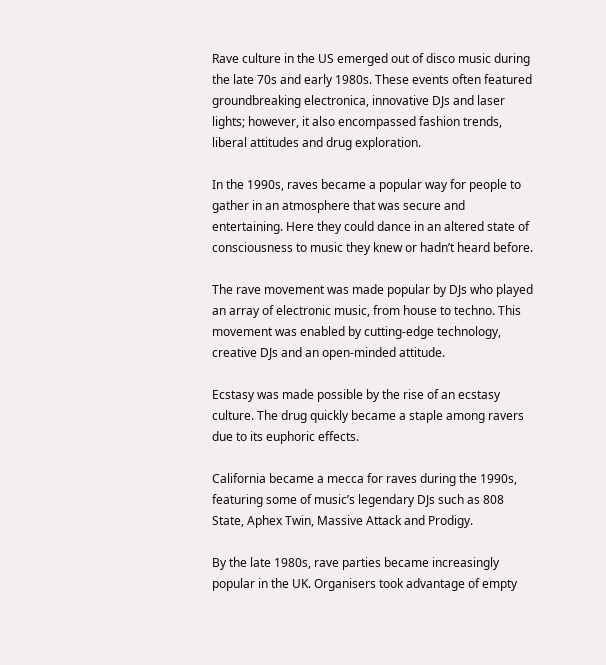Rave culture in the US emerged out of disco music during the late 70s and early 1980s. These events often featured groundbreaking electronica, innovative DJs and laser lights; however, it also encompassed fashion trends, liberal attitudes and drug exploration.

In the 1990s, raves became a popular way for people to gather in an atmosphere that was secure and entertaining. Here they could dance in an altered state of consciousness to music they knew or hadn’t heard before.

The rave movement was made popular by DJs who played an array of electronic music, from house to techno. This movement was enabled by cutting-edge technology, creative DJs and an open-minded attitude.

Ecstasy was made possible by the rise of an ecstasy culture. The drug quickly became a staple among ravers due to its euphoric effects.

California became a mecca for raves during the 1990s, featuring some of music’s legendary DJs such as 808 State, Aphex Twin, Massive Attack and Prodigy.

By the late 1980s, rave parties became increasingly popular in the UK. Organisers took advantage of empty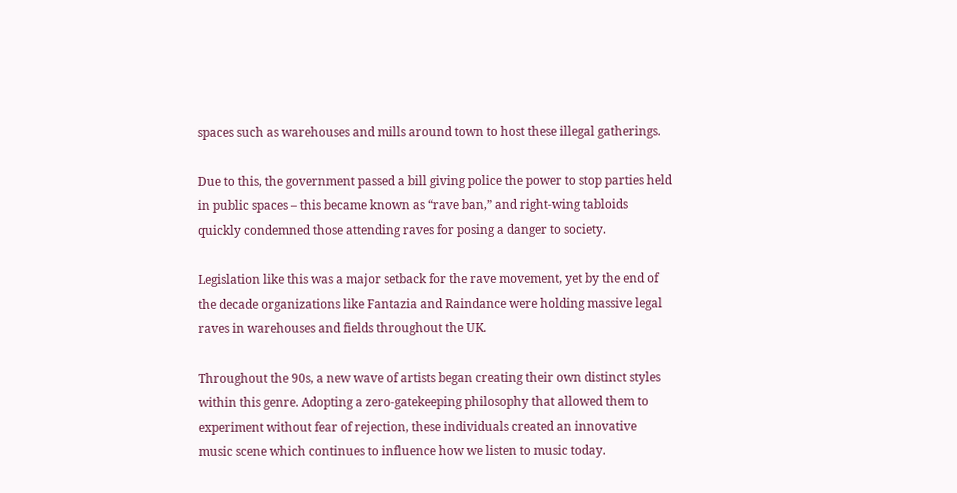spaces such as warehouses and mills around town to host these illegal gatherings.

Due to this, the government passed a bill giving police the power to stop parties held in public spaces – this became known as “rave ban,” and right-wing tabloids quickly condemned those attending raves for posing a danger to society.

Legislation like this was a major setback for the rave movement, yet by the end of the decade organizations like Fantazia and Raindance were holding massive legal raves in warehouses and fields throughout the UK.

Throughout the 90s, a new wave of artists began creating their own distinct styles within this genre. Adopting a zero-gatekeeping philosophy that allowed them to experiment without fear of rejection, these individuals created an innovative music scene which continues to influence how we listen to music today.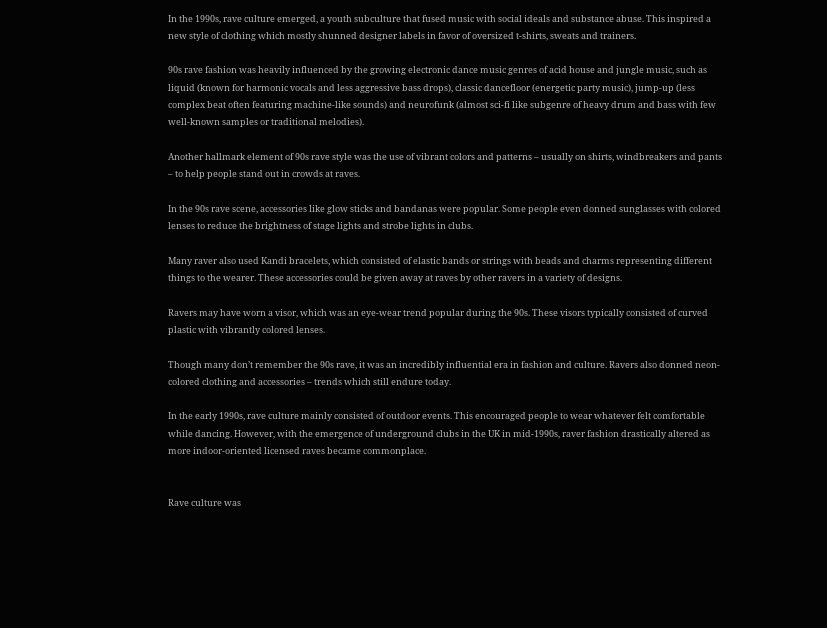In the 1990s, rave culture emerged, a youth subculture that fused music with social ideals and substance abuse. This inspired a new style of clothing which mostly shunned designer labels in favor of oversized t-shirts, sweats and trainers.

90s rave fashion was heavily influenced by the growing electronic dance music genres of acid house and jungle music, such as liquid (known for harmonic vocals and less aggressive bass drops), classic dancefloor (energetic party music), jump-up (less complex beat often featuring machine-like sounds) and neurofunk (almost sci-fi like subgenre of heavy drum and bass with few well-known samples or traditional melodies).

Another hallmark element of 90s rave style was the use of vibrant colors and patterns – usually on shirts, windbreakers and pants – to help people stand out in crowds at raves.

In the 90s rave scene, accessories like glow sticks and bandanas were popular. Some people even donned sunglasses with colored lenses to reduce the brightness of stage lights and strobe lights in clubs.

Many raver also used Kandi bracelets, which consisted of elastic bands or strings with beads and charms representing different things to the wearer. These accessories could be given away at raves by other ravers in a variety of designs.

Ravers may have worn a visor, which was an eye-wear trend popular during the 90s. These visors typically consisted of curved plastic with vibrantly colored lenses.

Though many don’t remember the 90s rave, it was an incredibly influential era in fashion and culture. Ravers also donned neon-colored clothing and accessories – trends which still endure today.

In the early 1990s, rave culture mainly consisted of outdoor events. This encouraged people to wear whatever felt comfortable while dancing. However, with the emergence of underground clubs in the UK in mid-1990s, raver fashion drastically altered as more indoor-oriented licensed raves became commonplace.


Rave culture was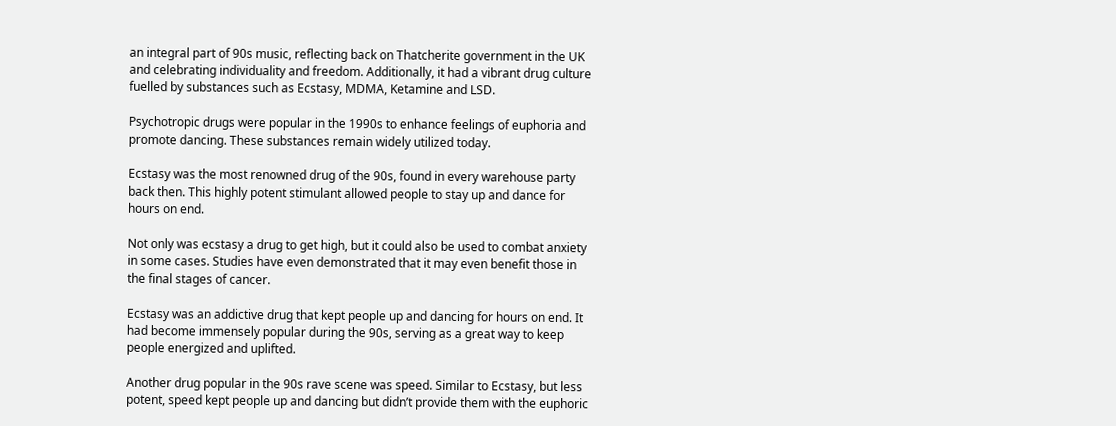an integral part of 90s music, reflecting back on Thatcherite government in the UK and celebrating individuality and freedom. Additionally, it had a vibrant drug culture fuelled by substances such as Ecstasy, MDMA, Ketamine and LSD.

Psychotropic drugs were popular in the 1990s to enhance feelings of euphoria and promote dancing. These substances remain widely utilized today.

Ecstasy was the most renowned drug of the 90s, found in every warehouse party back then. This highly potent stimulant allowed people to stay up and dance for hours on end.

Not only was ecstasy a drug to get high, but it could also be used to combat anxiety in some cases. Studies have even demonstrated that it may even benefit those in the final stages of cancer.

Ecstasy was an addictive drug that kept people up and dancing for hours on end. It had become immensely popular during the 90s, serving as a great way to keep people energized and uplifted.

Another drug popular in the 90s rave scene was speed. Similar to Ecstasy, but less potent, speed kept people up and dancing but didn’t provide them with the euphoric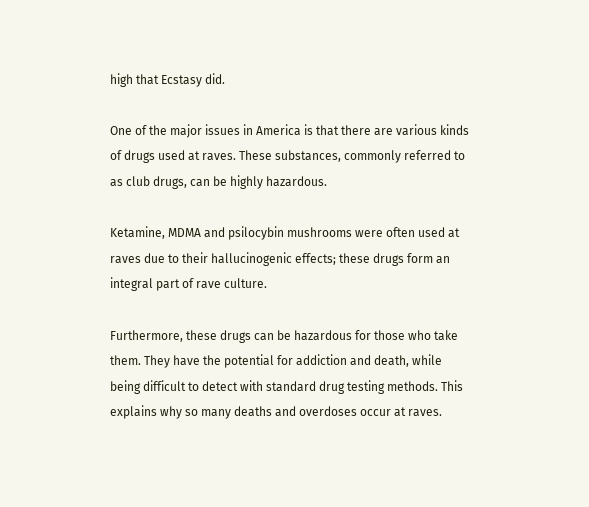high that Ecstasy did.

One of the major issues in America is that there are various kinds of drugs used at raves. These substances, commonly referred to as club drugs, can be highly hazardous.

Ketamine, MDMA and psilocybin mushrooms were often used at raves due to their hallucinogenic effects; these drugs form an integral part of rave culture.

Furthermore, these drugs can be hazardous for those who take them. They have the potential for addiction and death, while being difficult to detect with standard drug testing methods. This explains why so many deaths and overdoses occur at raves.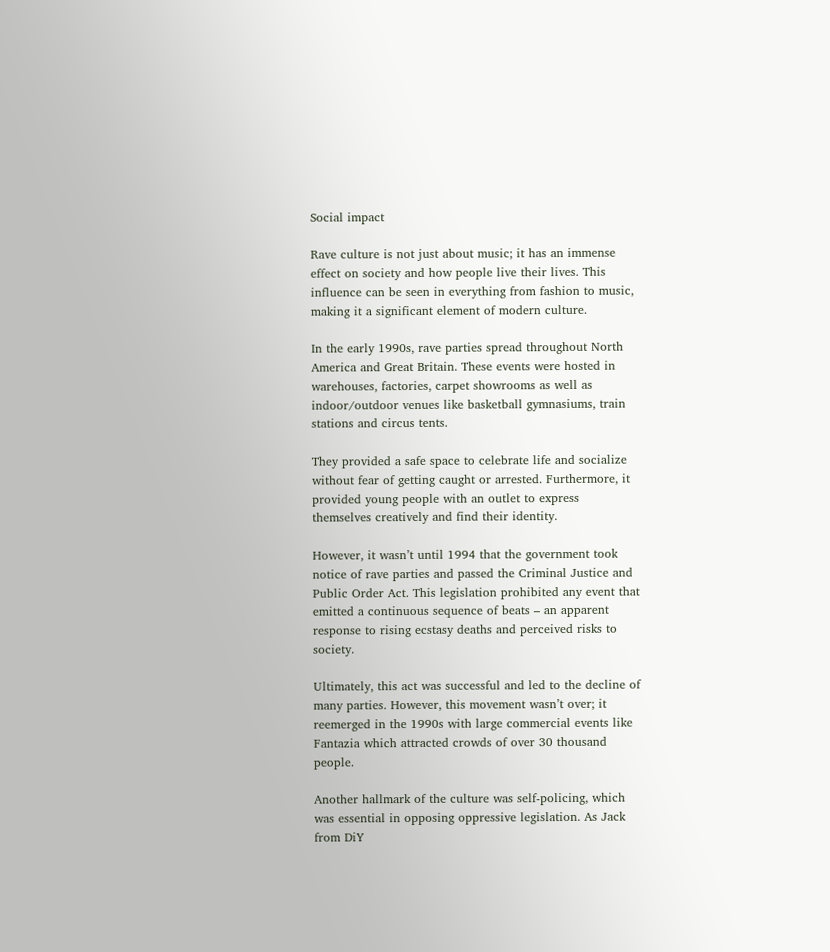Social impact

Rave culture is not just about music; it has an immense effect on society and how people live their lives. This influence can be seen in everything from fashion to music, making it a significant element of modern culture.

In the early 1990s, rave parties spread throughout North America and Great Britain. These events were hosted in warehouses, factories, carpet showrooms as well as indoor/outdoor venues like basketball gymnasiums, train stations and circus tents.

They provided a safe space to celebrate life and socialize without fear of getting caught or arrested. Furthermore, it provided young people with an outlet to express themselves creatively and find their identity.

However, it wasn’t until 1994 that the government took notice of rave parties and passed the Criminal Justice and Public Order Act. This legislation prohibited any event that emitted a continuous sequence of beats – an apparent response to rising ecstasy deaths and perceived risks to society.

Ultimately, this act was successful and led to the decline of many parties. However, this movement wasn’t over; it reemerged in the 1990s with large commercial events like Fantazia which attracted crowds of over 30 thousand people.

Another hallmark of the culture was self-policing, which was essential in opposing oppressive legislation. As Jack from DiY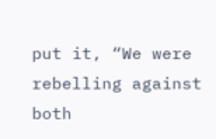put it, “We were rebelling against both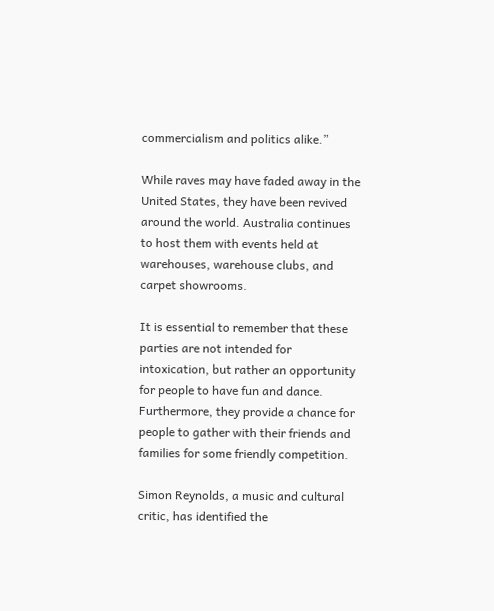commercialism and politics alike.”

While raves may have faded away in the United States, they have been revived around the world. Australia continues to host them with events held at warehouses, warehouse clubs, and carpet showrooms.

It is essential to remember that these parties are not intended for intoxication, but rather an opportunity for people to have fun and dance. Furthermore, they provide a chance for people to gather with their friends and families for some friendly competition.

Simon Reynolds, a music and cultural critic, has identified the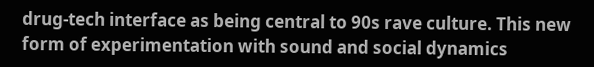drug-tech interface as being central to 90s rave culture. This new form of experimentation with sound and social dynamics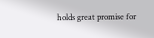holds great promise for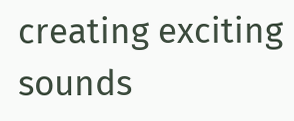creating exciting sounds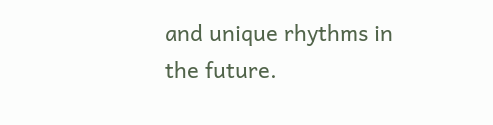and unique rhythms in the future.